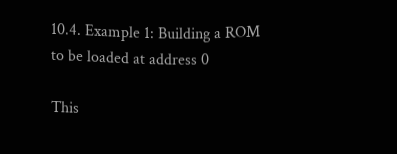10.4. Example 1: Building a ROM to be loaded at address 0

This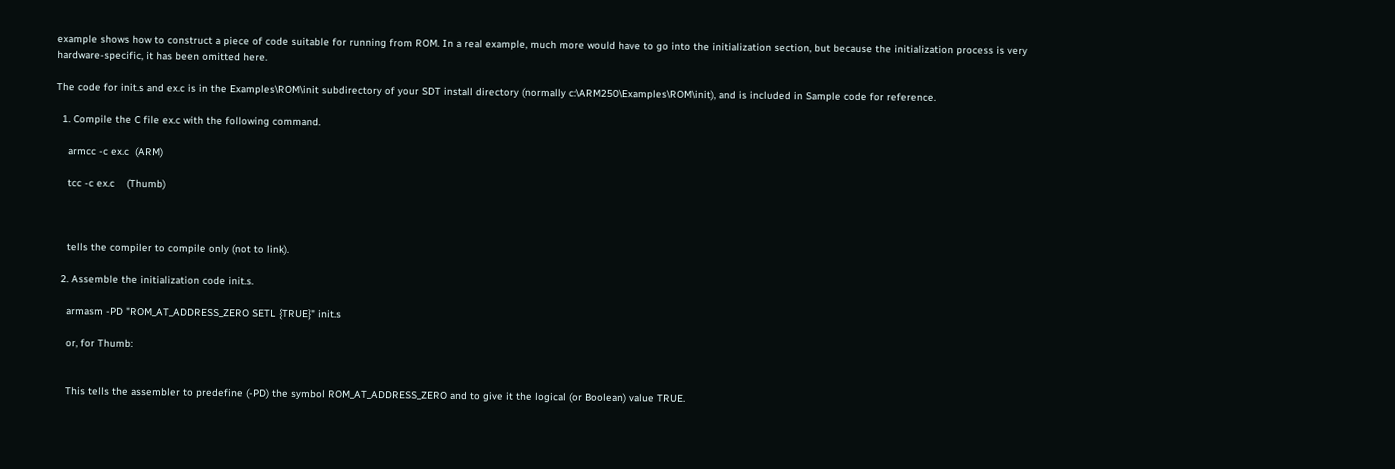example shows how to construct a piece of code suitable for running from ROM. In a real example, much more would have to go into the initialization section, but because the initialization process is very hardware-specific, it has been omitted here.

The code for init.s and ex.c is in the Examples\ROM\init subdirectory of your SDT install directory (normally c:\ARM250\Examples\ROM\init), and is included in Sample code for reference.

  1. Compile the C file ex.c with the following command.

    armcc -c ex.c  (ARM)

    tcc -c ex.c    (Thumb)



    tells the compiler to compile only (not to link).

  2. Assemble the initialization code init.s.

    armasm -PD "ROM_AT_ADDRESS_ZERO SETL {TRUE}" init.s

    or, for Thumb:


    This tells the assembler to predefine (-PD) the symbol ROM_AT_ADDRESS_ZERO and to give it the logical (or Boolean) value TRUE.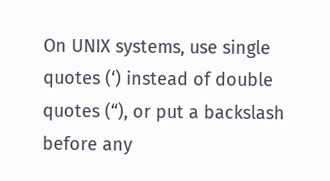On UNIX systems, use single quotes (‘) instead of double quotes (“), or put a backslash before any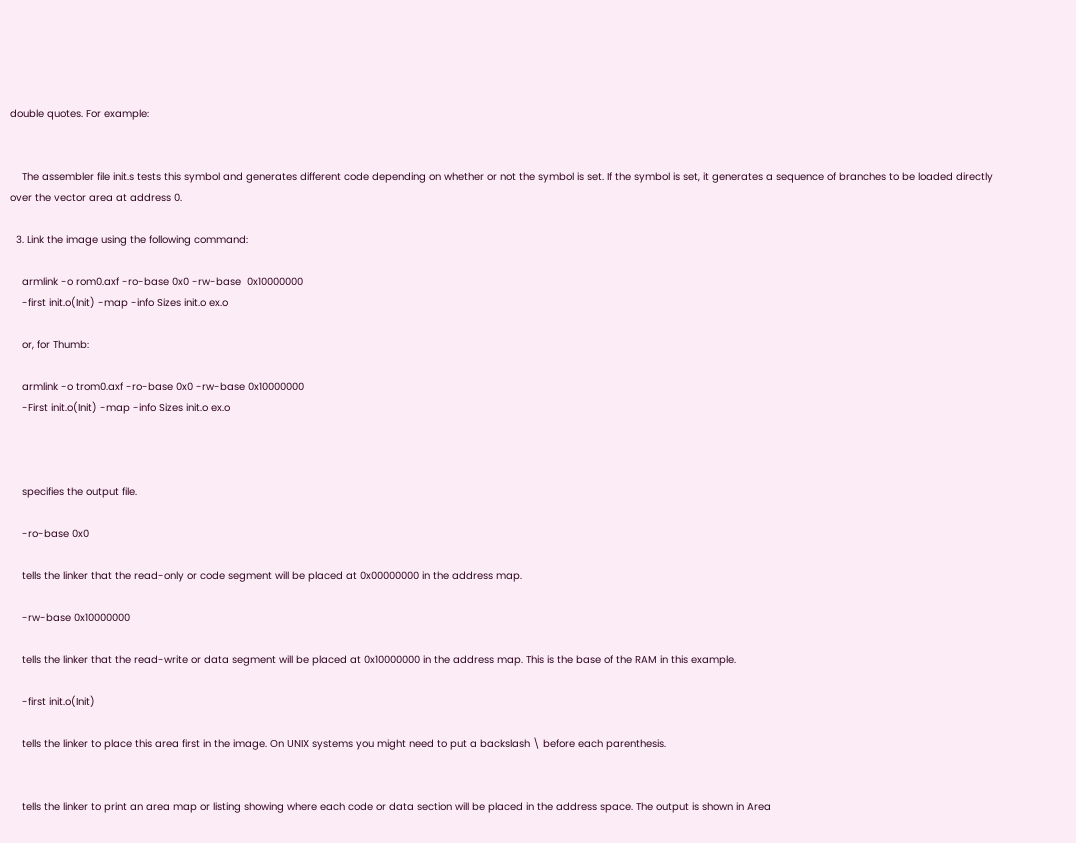double quotes. For example:


    The assembler file init.s tests this symbol and generates different code depending on whether or not the symbol is set. If the symbol is set, it generates a sequence of branches to be loaded directly over the vector area at address 0.

  3. Link the image using the following command:

    armlink -o rom0.axf -ro-base 0x0 -rw-base  0x10000000
    -first init.o(Init) -map -info Sizes init.o ex.o

    or, for Thumb:

    armlink -o trom0.axf -ro-base 0x0 -rw-base 0x10000000
    -First init.o(Init) -map -info Sizes init.o ex.o



    specifies the output file.

    -ro-base 0x0

    tells the linker that the read-only or code segment will be placed at 0x00000000 in the address map.

    -rw-base 0x10000000

    tells the linker that the read-write or data segment will be placed at 0x10000000 in the address map. This is the base of the RAM in this example.

    -first init.o(Init)

    tells the linker to place this area first in the image. On UNIX systems you might need to put a backslash \ before each parenthesis.


    tells the linker to print an area map or listing showing where each code or data section will be placed in the address space. The output is shown in Area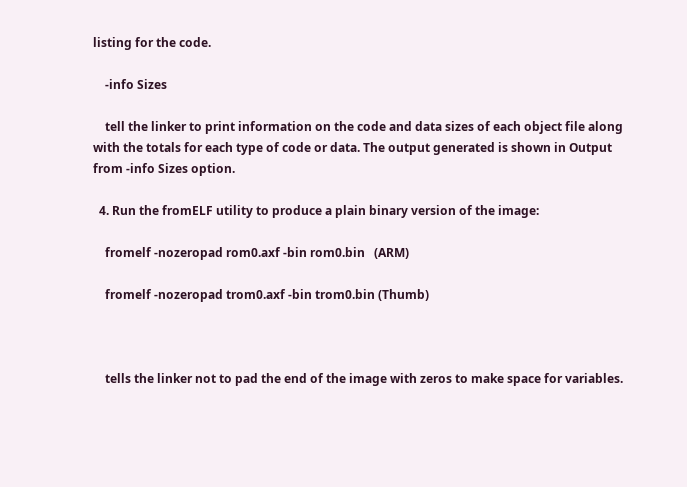listing for the code.

    -info Sizes

    tell the linker to print information on the code and data sizes of each object file along with the totals for each type of code or data. The output generated is shown in Output from -info Sizes option.

  4. Run the fromELF utility to produce a plain binary version of the image:

    fromelf -nozeropad rom0.axf -bin rom0.bin   (ARM)

    fromelf -nozeropad trom0.axf -bin trom0.bin (Thumb)



    tells the linker not to pad the end of the image with zeros to make space for variables.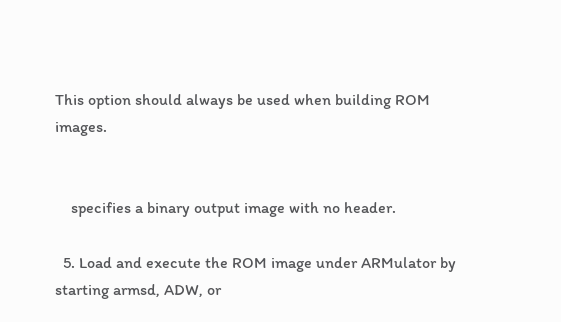This option should always be used when building ROM images.


    specifies a binary output image with no header.

  5. Load and execute the ROM image under ARMulator by starting armsd, ADW, or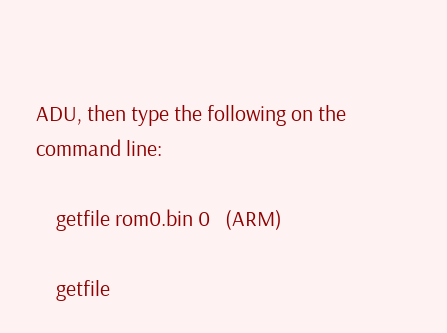ADU, then type the following on the command line:

    getfile rom0.bin 0   (ARM)

    getfile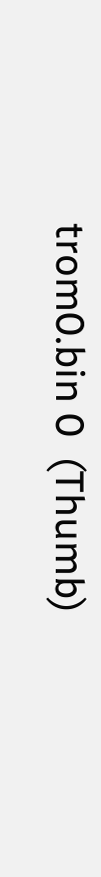trom0.bin 0  (Thumb)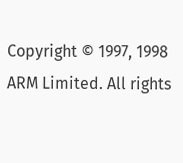Copyright © 1997, 1998 ARM Limited. All rights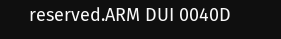reserved.ARM DUI 0040D